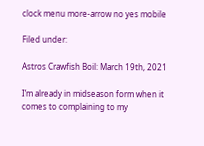clock menu more-arrow no yes mobile

Filed under:

Astros Crawfish Boil: March 19th, 2021

I’m already in midseason form when it comes to complaining to my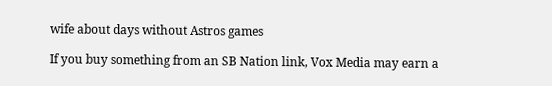wife about days without Astros games

If you buy something from an SB Nation link, Vox Media may earn a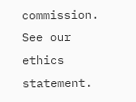commission. See our ethics statement.